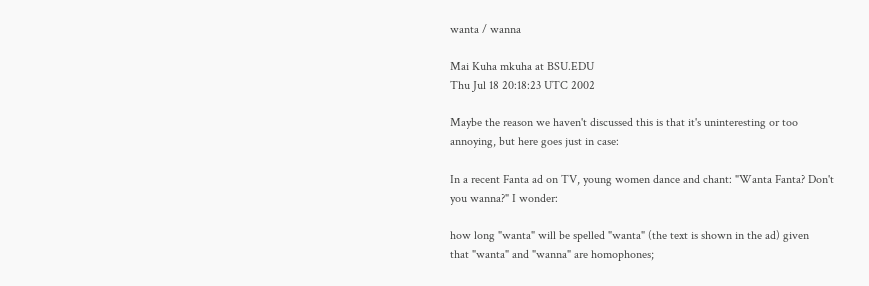wanta / wanna

Mai Kuha mkuha at BSU.EDU
Thu Jul 18 20:18:23 UTC 2002

Maybe the reason we haven't discussed this is that it's uninteresting or too
annoying, but here goes just in case:

In a recent Fanta ad on TV, young women dance and chant: "Wanta Fanta? Don't
you wanna?" I wonder:

how long "wanta" will be spelled "wanta" (the text is shown in the ad) given
that "wanta" and "wanna" are homophones;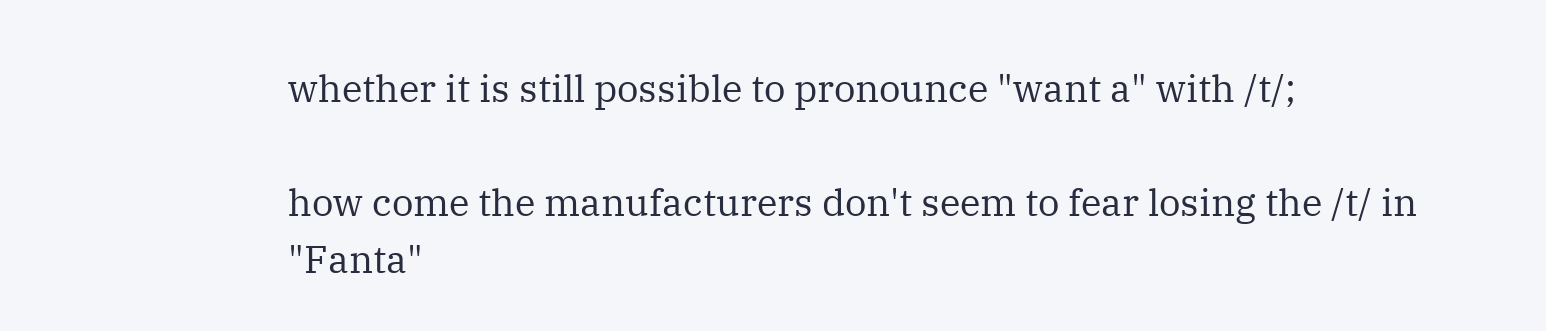whether it is still possible to pronounce "want a" with /t/;

how come the manufacturers don't seem to fear losing the /t/ in "Fanta"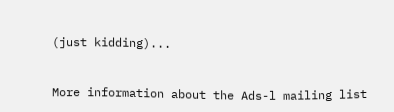(just kidding)...


More information about the Ads-l mailing list